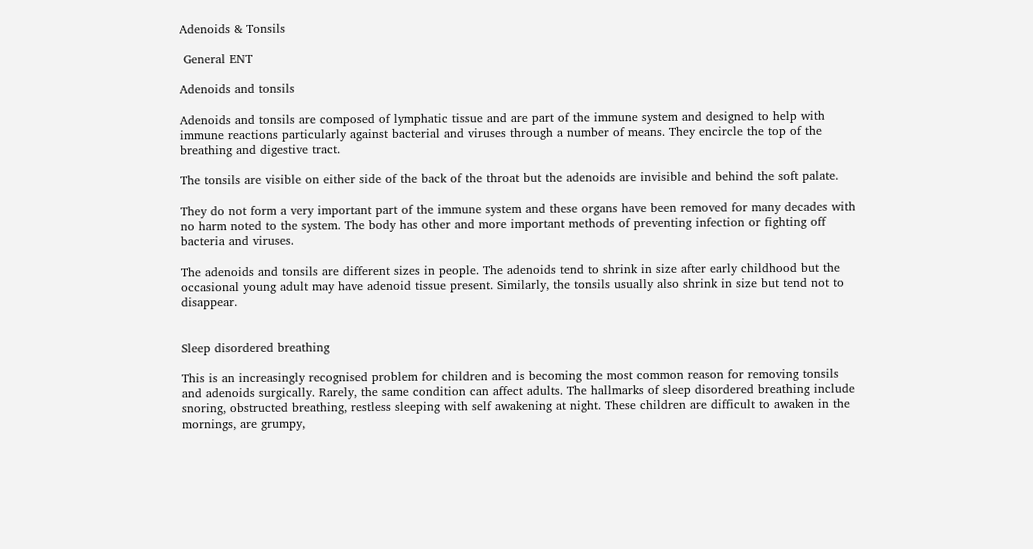Adenoids & Tonsils

 General ENT

Adenoids and tonsils

Adenoids and tonsils are composed of lymphatic tissue and are part of the immune system and designed to help with immune reactions particularly against bacterial and viruses through a number of means. They encircle the top of the breathing and digestive tract.

The tonsils are visible on either side of the back of the throat but the adenoids are invisible and behind the soft palate.

They do not form a very important part of the immune system and these organs have been removed for many decades with no harm noted to the system. The body has other and more important methods of preventing infection or fighting off bacteria and viruses.

The adenoids and tonsils are different sizes in people. The adenoids tend to shrink in size after early childhood but the occasional young adult may have adenoid tissue present. Similarly, the tonsils usually also shrink in size but tend not to disappear.


Sleep disordered breathing

This is an increasingly recognised problem for children and is becoming the most common reason for removing tonsils and adenoids surgically. Rarely, the same condition can affect adults. The hallmarks of sleep disordered breathing include snoring, obstructed breathing, restless sleeping with self awakening at night. These children are difficult to awaken in the mornings, are grumpy,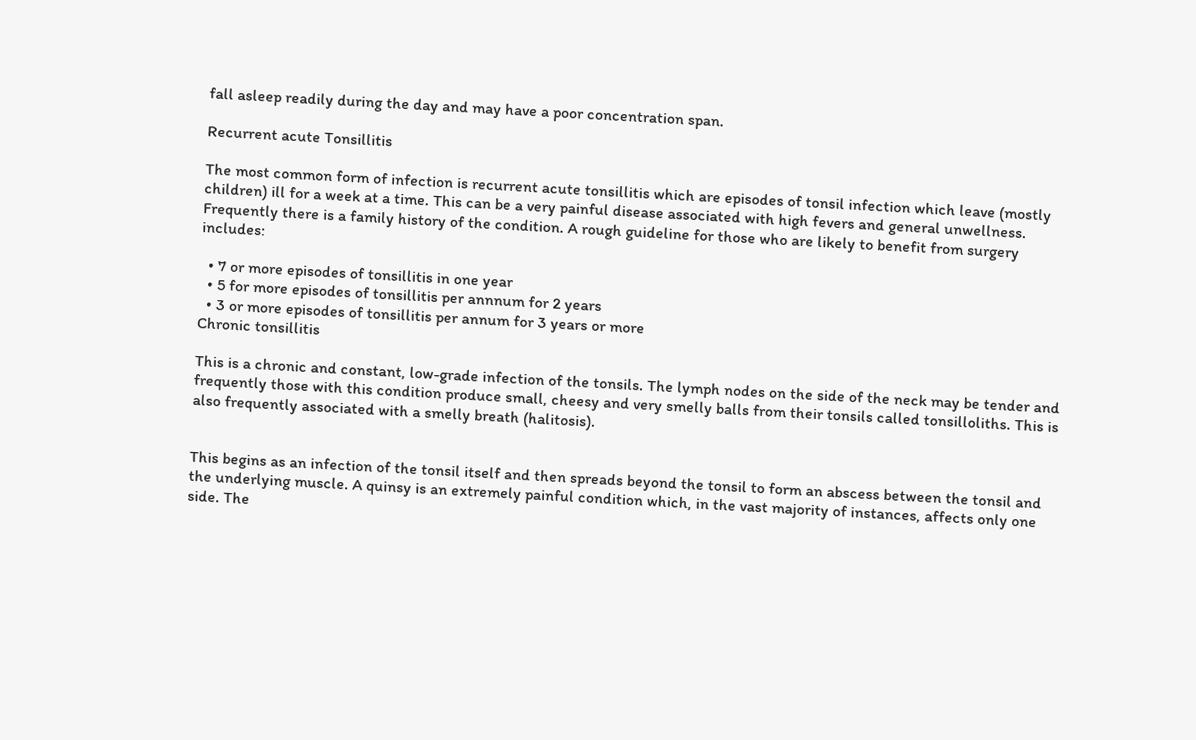fall asleep readily during the day and may have a poor concentration span.

Recurrent acute Tonsillitis

The most common form of infection is recurrent acute tonsillitis which are episodes of tonsil infection which leave (mostly children) ill for a week at a time. This can be a very painful disease associated with high fevers and general unwellness. Frequently there is a family history of the condition. A rough guideline for those who are likely to benefit from surgery includes:

  • 7 or more episodes of tonsillitis in one year
  • 5 for more episodes of tonsillitis per annnum for 2 years
  • 3 or more episodes of tonsillitis per annum for 3 years or more
Chronic tonsillitis

This is a chronic and constant, low-grade infection of the tonsils. The lymph nodes on the side of the neck may be tender and frequently those with this condition produce small, cheesy and very smelly balls from their tonsils called tonsilloliths. This is also frequently associated with a smelly breath (halitosis).


This begins as an infection of the tonsil itself and then spreads beyond the tonsil to form an abscess between the tonsil and the underlying muscle. A quinsy is an extremely painful condition which, in the vast majority of instances, affects only one side. The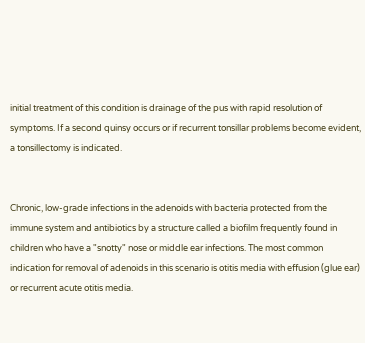initial treatment of this condition is drainage of the pus with rapid resolution of symptoms. If a second quinsy occurs or if recurrent tonsillar problems become evident, a tonsillectomy is indicated.


Chronic, low-grade infections in the adenoids with bacteria protected from the immune system and antibiotics by a structure called a biofilm frequently found in children who have a "snotty" nose or middle ear infections. The most common indication for removal of adenoids in this scenario is otitis media with effusion (glue ear) or recurrent acute otitis media.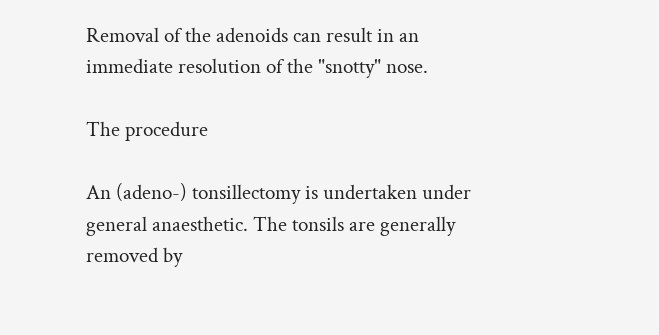Removal of the adenoids can result in an immediate resolution of the "snotty" nose.

The procedure

An (adeno-) tonsillectomy is undertaken under general anaesthetic. The tonsils are generally removed by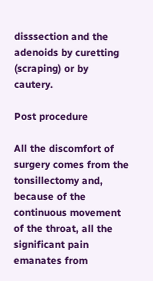disssection and the adenoids by curetting (scraping) or by cautery.

Post procedure

All the discomfort of surgery comes from the tonsillectomy and, because of the continuous movement of the throat, all the significant pain emanates from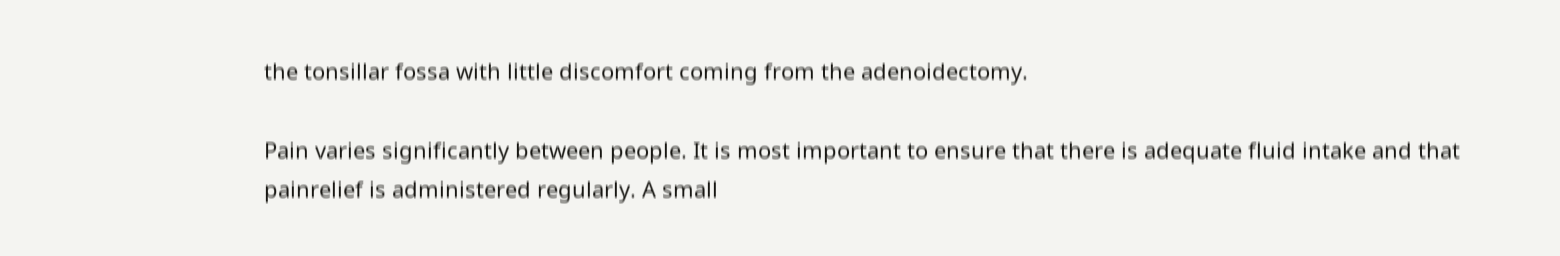the tonsillar fossa with little discomfort coming from the adenoidectomy.

Pain varies significantly between people. It is most important to ensure that there is adequate fluid intake and that painrelief is administered regularly. A small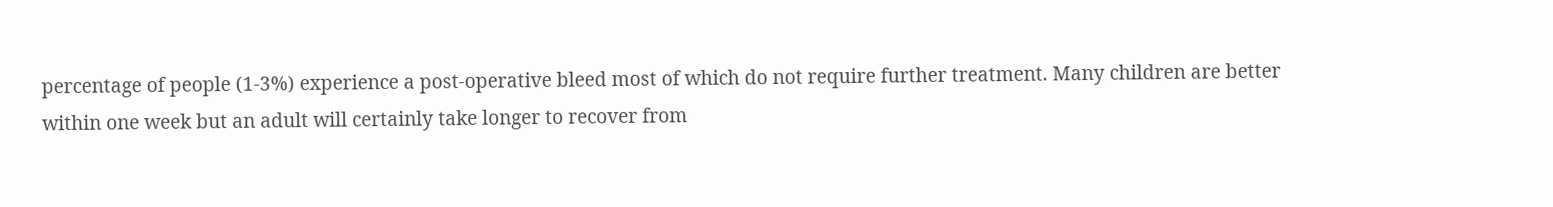percentage of people (1-3%) experience a post-operative bleed most of which do not require further treatment. Many children are better within one week but an adult will certainly take longer to recover from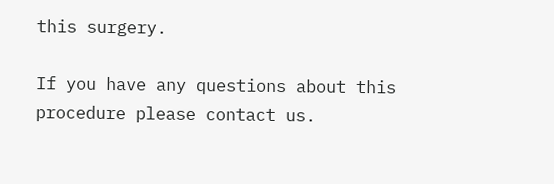this surgery.

If you have any questions about this procedure please contact us.